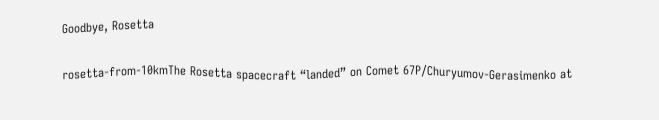Goodbye, Rosetta

rosetta-from-10kmThe Rosetta spacecraft “landed” on Comet 67P/Churyumov-Gerasimenko at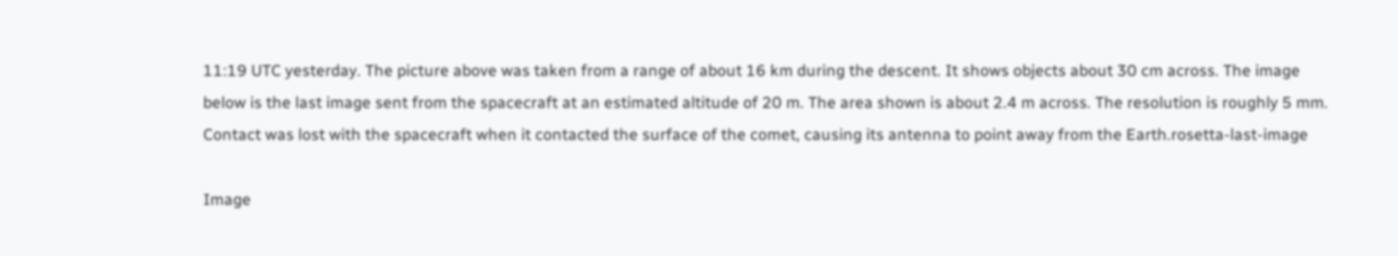11:19 UTC yesterday. The picture above was taken from a range of about 16 km during the descent. It shows objects about 30 cm across. The image below is the last image sent from the spacecraft at an estimated altitude of 20 m. The area shown is about 2.4 m across. The resolution is roughly 5 mm. Contact was lost with the spacecraft when it contacted the surface of the comet, causing its antenna to point away from the Earth.rosetta-last-image

Image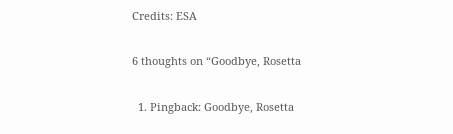Credits: ESA

6 thoughts on “Goodbye, Rosetta

  1. Pingback: Goodbye, Rosetta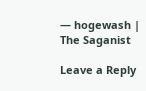— hogewash | The Saganist

Leave a Reply